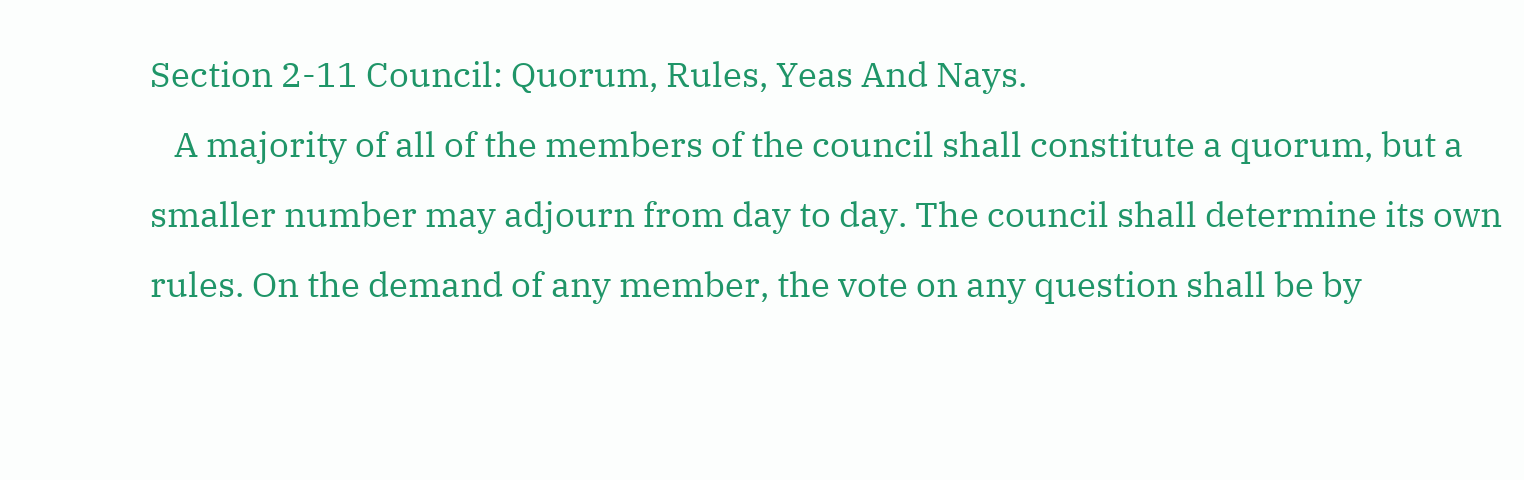Section 2-11 Council: Quorum, Rules, Yeas And Nays.
   A majority of all of the members of the council shall constitute a quorum, but a smaller number may adjourn from day to day. The council shall determine its own rules. On the demand of any member, the vote on any question shall be by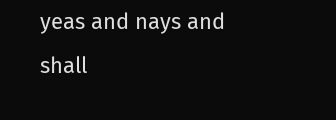yeas and nays and shall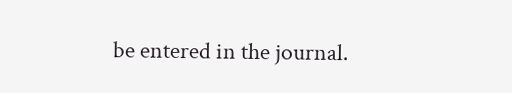be entered in the journal.